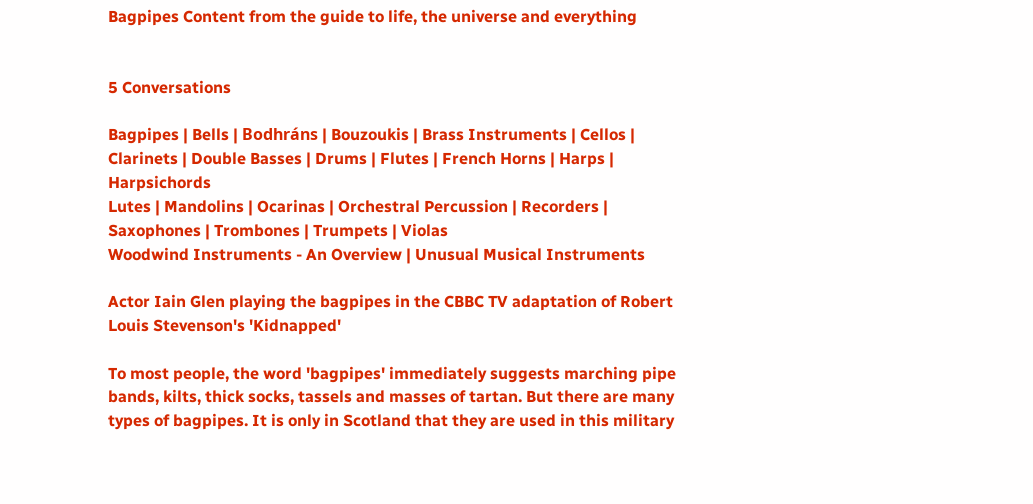Bagpipes Content from the guide to life, the universe and everything


5 Conversations

Bagpipes | Bells | Bodhráns | Bouzoukis | Brass Instruments | Cellos | Clarinets | Double Basses | Drums | Flutes | French Horns | Harps | Harpsichords
Lutes | Mandolins | Ocarinas | Orchestral Percussion | Recorders | Saxophones | Trombones | Trumpets | Violas
Woodwind Instruments - An Overview | Unusual Musical Instruments

Actor Iain Glen playing the bagpipes in the CBBC TV adaptation of Robert Louis Stevenson's 'Kidnapped'

To most people, the word 'bagpipes' immediately suggests marching pipe bands, kilts, thick socks, tassels and masses of tartan. But there are many types of bagpipes. It is only in Scotland that they are used in this military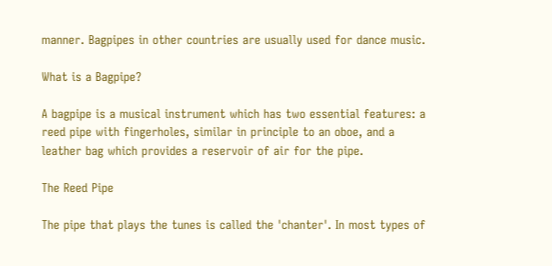manner. Bagpipes in other countries are usually used for dance music.

What is a Bagpipe?

A bagpipe is a musical instrument which has two essential features: a reed pipe with fingerholes, similar in principle to an oboe, and a leather bag which provides a reservoir of air for the pipe.

The Reed Pipe

The pipe that plays the tunes is called the 'chanter'. In most types of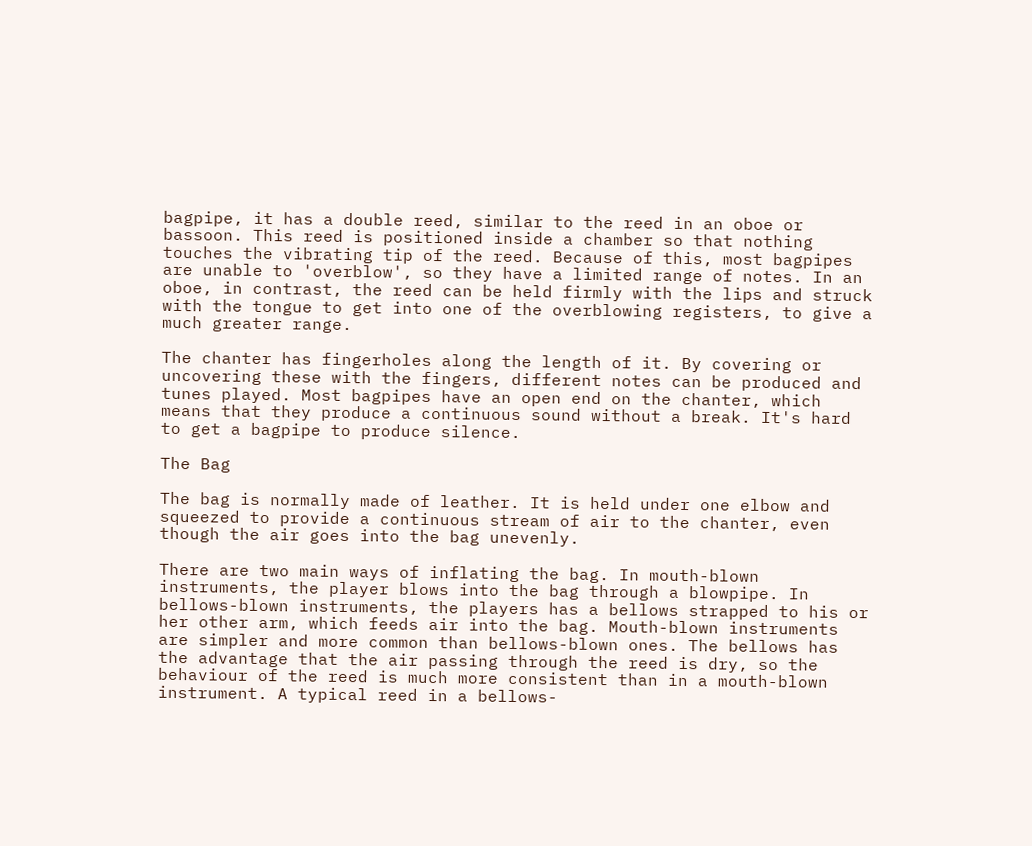bagpipe, it has a double reed, similar to the reed in an oboe or bassoon. This reed is positioned inside a chamber so that nothing touches the vibrating tip of the reed. Because of this, most bagpipes are unable to 'overblow', so they have a limited range of notes. In an oboe, in contrast, the reed can be held firmly with the lips and struck with the tongue to get into one of the overblowing registers, to give a much greater range.

The chanter has fingerholes along the length of it. By covering or uncovering these with the fingers, different notes can be produced and tunes played. Most bagpipes have an open end on the chanter, which means that they produce a continuous sound without a break. It's hard to get a bagpipe to produce silence.

The Bag

The bag is normally made of leather. It is held under one elbow and squeezed to provide a continuous stream of air to the chanter, even though the air goes into the bag unevenly.

There are two main ways of inflating the bag. In mouth-blown instruments, the player blows into the bag through a blowpipe. In bellows-blown instruments, the players has a bellows strapped to his or her other arm, which feeds air into the bag. Mouth-blown instruments are simpler and more common than bellows-blown ones. The bellows has the advantage that the air passing through the reed is dry, so the behaviour of the reed is much more consistent than in a mouth-blown instrument. A typical reed in a bellows-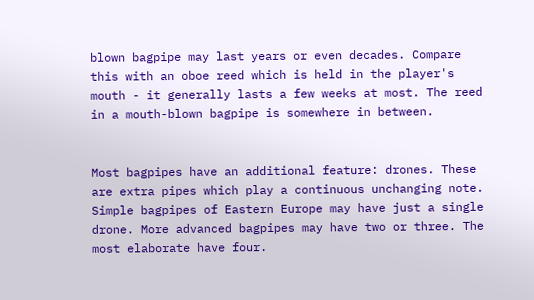blown bagpipe may last years or even decades. Compare this with an oboe reed which is held in the player's mouth - it generally lasts a few weeks at most. The reed in a mouth-blown bagpipe is somewhere in between.


Most bagpipes have an additional feature: drones. These are extra pipes which play a continuous unchanging note. Simple bagpipes of Eastern Europe may have just a single drone. More advanced bagpipes may have two or three. The most elaborate have four.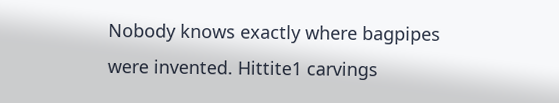Nobody knows exactly where bagpipes were invented. Hittite1 carvings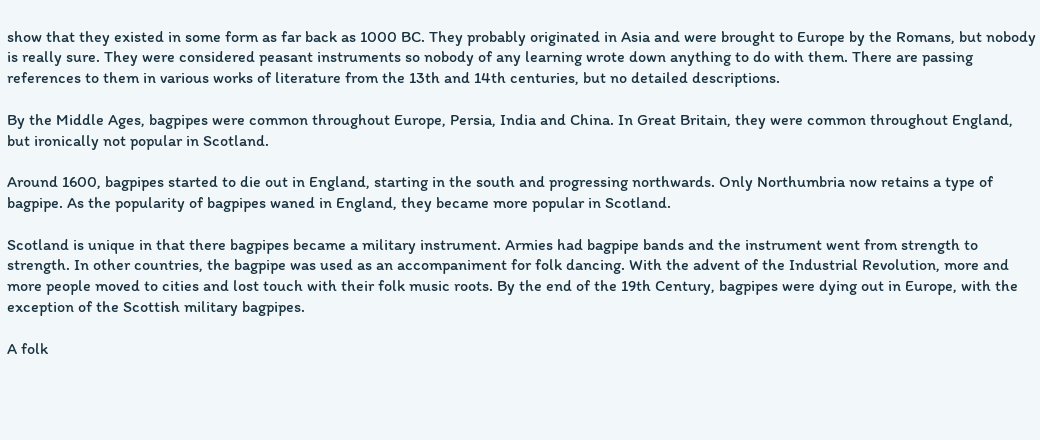show that they existed in some form as far back as 1000 BC. They probably originated in Asia and were brought to Europe by the Romans, but nobody is really sure. They were considered peasant instruments so nobody of any learning wrote down anything to do with them. There are passing references to them in various works of literature from the 13th and 14th centuries, but no detailed descriptions.

By the Middle Ages, bagpipes were common throughout Europe, Persia, India and China. In Great Britain, they were common throughout England, but ironically not popular in Scotland.

Around 1600, bagpipes started to die out in England, starting in the south and progressing northwards. Only Northumbria now retains a type of bagpipe. As the popularity of bagpipes waned in England, they became more popular in Scotland.

Scotland is unique in that there bagpipes became a military instrument. Armies had bagpipe bands and the instrument went from strength to strength. In other countries, the bagpipe was used as an accompaniment for folk dancing. With the advent of the Industrial Revolution, more and more people moved to cities and lost touch with their folk music roots. By the end of the 19th Century, bagpipes were dying out in Europe, with the exception of the Scottish military bagpipes.

A folk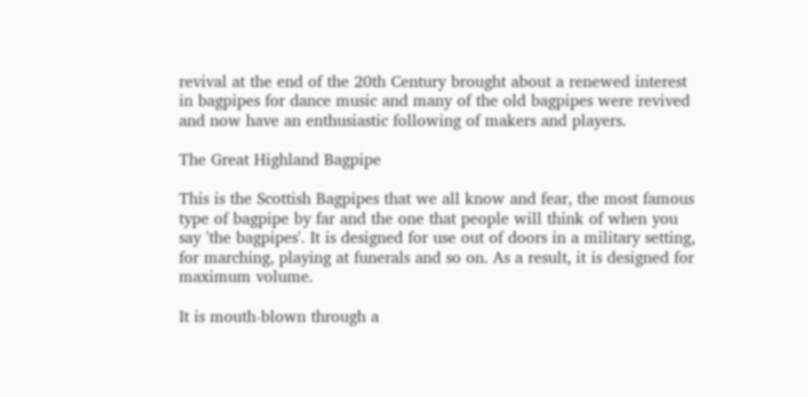revival at the end of the 20th Century brought about a renewed interest in bagpipes for dance music and many of the old bagpipes were revived and now have an enthusiastic following of makers and players.

The Great Highland Bagpipe

This is the Scottish Bagpipes that we all know and fear, the most famous type of bagpipe by far and the one that people will think of when you say 'the bagpipes'. It is designed for use out of doors in a military setting, for marching, playing at funerals and so on. As a result, it is designed for maximum volume.

It is mouth-blown through a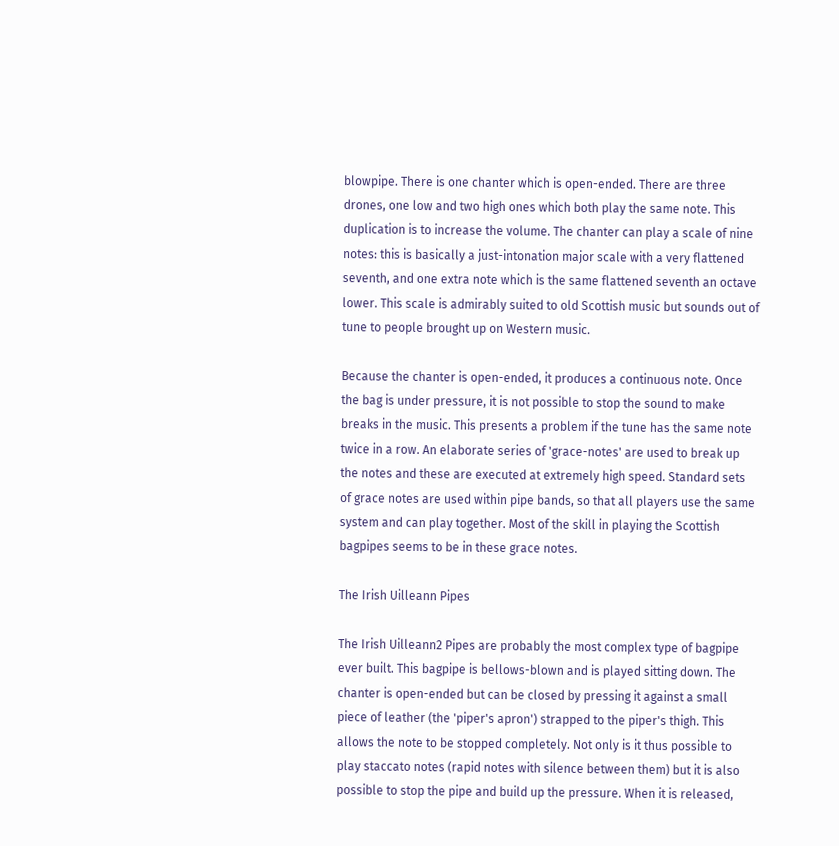blowpipe. There is one chanter which is open-ended. There are three drones, one low and two high ones which both play the same note. This duplication is to increase the volume. The chanter can play a scale of nine notes: this is basically a just-intonation major scale with a very flattened seventh, and one extra note which is the same flattened seventh an octave lower. This scale is admirably suited to old Scottish music but sounds out of tune to people brought up on Western music.

Because the chanter is open-ended, it produces a continuous note. Once the bag is under pressure, it is not possible to stop the sound to make breaks in the music. This presents a problem if the tune has the same note twice in a row. An elaborate series of 'grace-notes' are used to break up the notes and these are executed at extremely high speed. Standard sets of grace notes are used within pipe bands, so that all players use the same system and can play together. Most of the skill in playing the Scottish bagpipes seems to be in these grace notes.

The Irish Uilleann Pipes

The Irish Uilleann2 Pipes are probably the most complex type of bagpipe ever built. This bagpipe is bellows-blown and is played sitting down. The chanter is open-ended but can be closed by pressing it against a small piece of leather (the 'piper's apron') strapped to the piper's thigh. This allows the note to be stopped completely. Not only is it thus possible to play staccato notes (rapid notes with silence between them) but it is also possible to stop the pipe and build up the pressure. When it is released,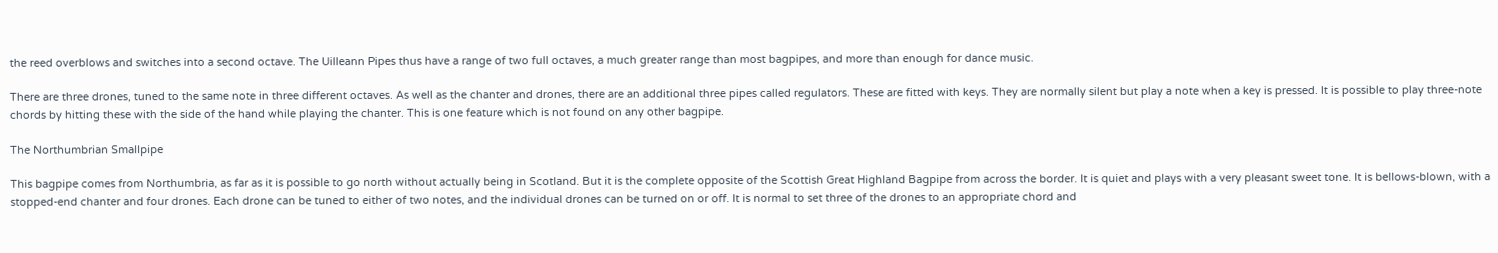the reed overblows and switches into a second octave. The Uilleann Pipes thus have a range of two full octaves, a much greater range than most bagpipes, and more than enough for dance music.

There are three drones, tuned to the same note in three different octaves. As well as the chanter and drones, there are an additional three pipes called regulators. These are fitted with keys. They are normally silent but play a note when a key is pressed. It is possible to play three-note chords by hitting these with the side of the hand while playing the chanter. This is one feature which is not found on any other bagpipe.

The Northumbrian Smallpipe

This bagpipe comes from Northumbria, as far as it is possible to go north without actually being in Scotland. But it is the complete opposite of the Scottish Great Highland Bagpipe from across the border. It is quiet and plays with a very pleasant sweet tone. It is bellows-blown, with a stopped-end chanter and four drones. Each drone can be tuned to either of two notes, and the individual drones can be turned on or off. It is normal to set three of the drones to an appropriate chord and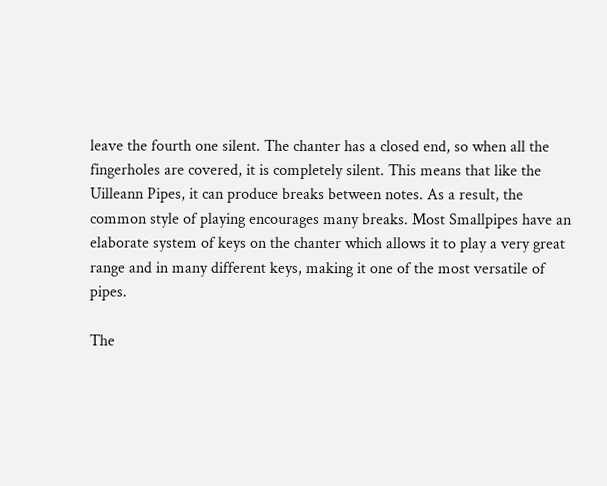leave the fourth one silent. The chanter has a closed end, so when all the fingerholes are covered, it is completely silent. This means that like the Uilleann Pipes, it can produce breaks between notes. As a result, the common style of playing encourages many breaks. Most Smallpipes have an elaborate system of keys on the chanter which allows it to play a very great range and in many different keys, making it one of the most versatile of pipes.

The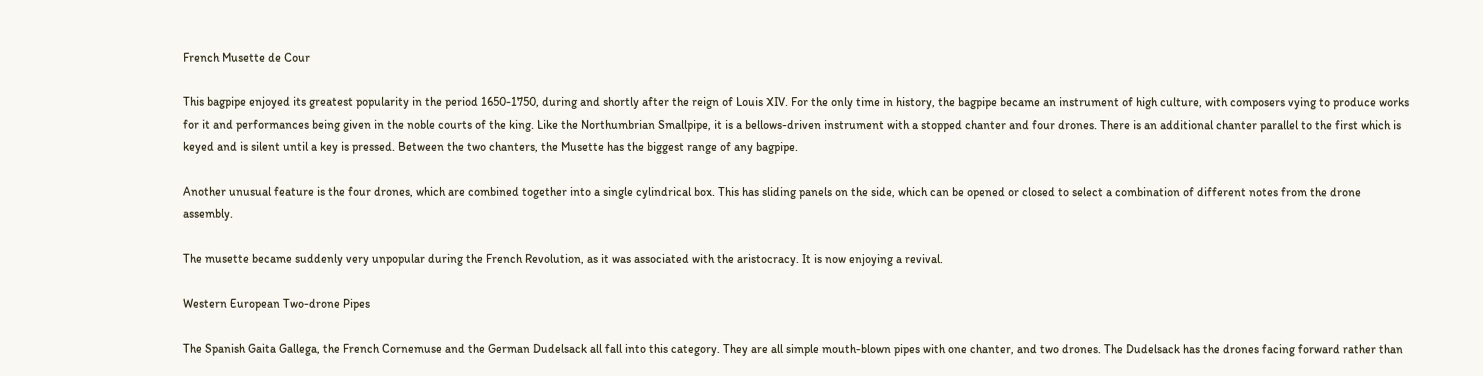French Musette de Cour

This bagpipe enjoyed its greatest popularity in the period 1650-1750, during and shortly after the reign of Louis XIV. For the only time in history, the bagpipe became an instrument of high culture, with composers vying to produce works for it and performances being given in the noble courts of the king. Like the Northumbrian Smallpipe, it is a bellows-driven instrument with a stopped chanter and four drones. There is an additional chanter parallel to the first which is keyed and is silent until a key is pressed. Between the two chanters, the Musette has the biggest range of any bagpipe.

Another unusual feature is the four drones, which are combined together into a single cylindrical box. This has sliding panels on the side, which can be opened or closed to select a combination of different notes from the drone assembly.

The musette became suddenly very unpopular during the French Revolution, as it was associated with the aristocracy. It is now enjoying a revival.

Western European Two-drone Pipes

The Spanish Gaita Gallega, the French Cornemuse and the German Dudelsack all fall into this category. They are all simple mouth-blown pipes with one chanter, and two drones. The Dudelsack has the drones facing forward rather than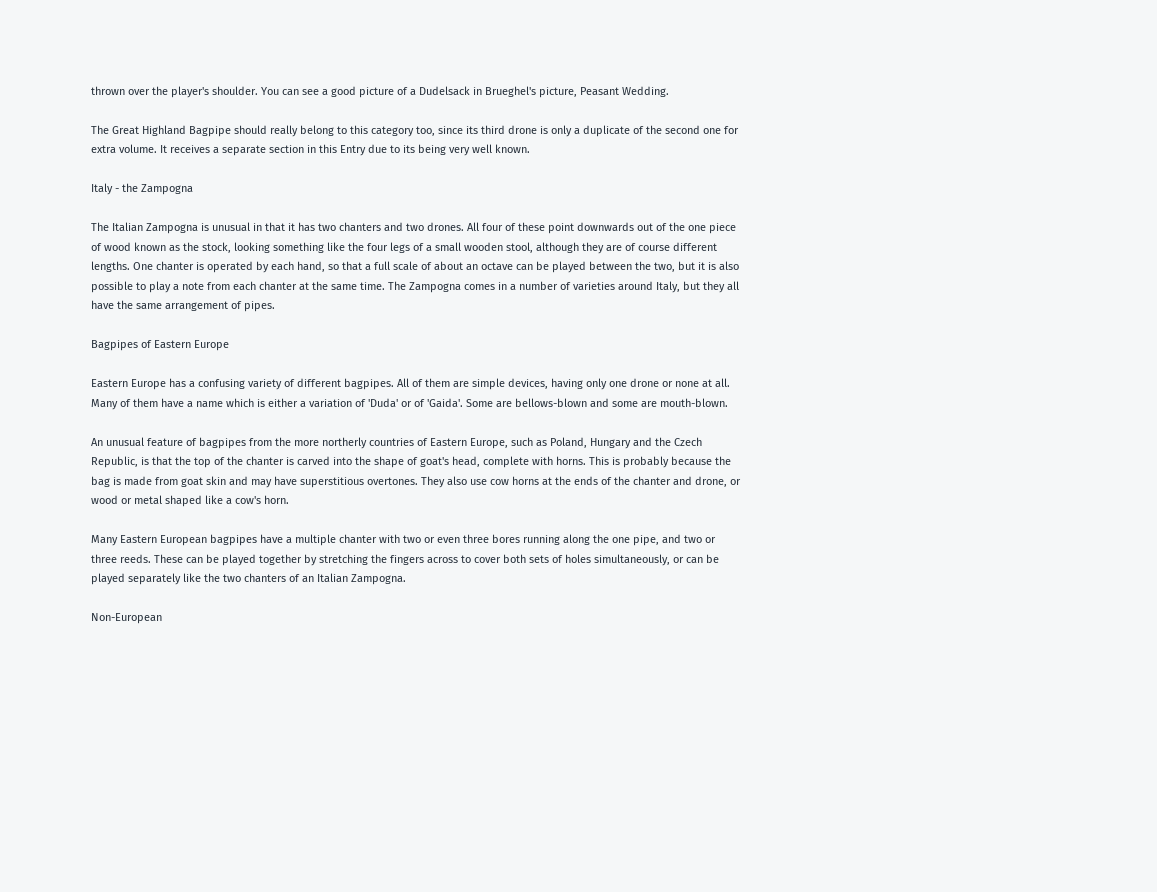thrown over the player's shoulder. You can see a good picture of a Dudelsack in Brueghel's picture, Peasant Wedding.

The Great Highland Bagpipe should really belong to this category too, since its third drone is only a duplicate of the second one for extra volume. It receives a separate section in this Entry due to its being very well known.

Italy - the Zampogna

The Italian Zampogna is unusual in that it has two chanters and two drones. All four of these point downwards out of the one piece of wood known as the stock, looking something like the four legs of a small wooden stool, although they are of course different lengths. One chanter is operated by each hand, so that a full scale of about an octave can be played between the two, but it is also possible to play a note from each chanter at the same time. The Zampogna comes in a number of varieties around Italy, but they all have the same arrangement of pipes.

Bagpipes of Eastern Europe

Eastern Europe has a confusing variety of different bagpipes. All of them are simple devices, having only one drone or none at all. Many of them have a name which is either a variation of 'Duda' or of 'Gaida'. Some are bellows-blown and some are mouth-blown.

An unusual feature of bagpipes from the more northerly countries of Eastern Europe, such as Poland, Hungary and the Czech Republic, is that the top of the chanter is carved into the shape of goat's head, complete with horns. This is probably because the bag is made from goat skin and may have superstitious overtones. They also use cow horns at the ends of the chanter and drone, or wood or metal shaped like a cow's horn.

Many Eastern European bagpipes have a multiple chanter with two or even three bores running along the one pipe, and two or three reeds. These can be played together by stretching the fingers across to cover both sets of holes simultaneously, or can be played separately like the two chanters of an Italian Zampogna.

Non-European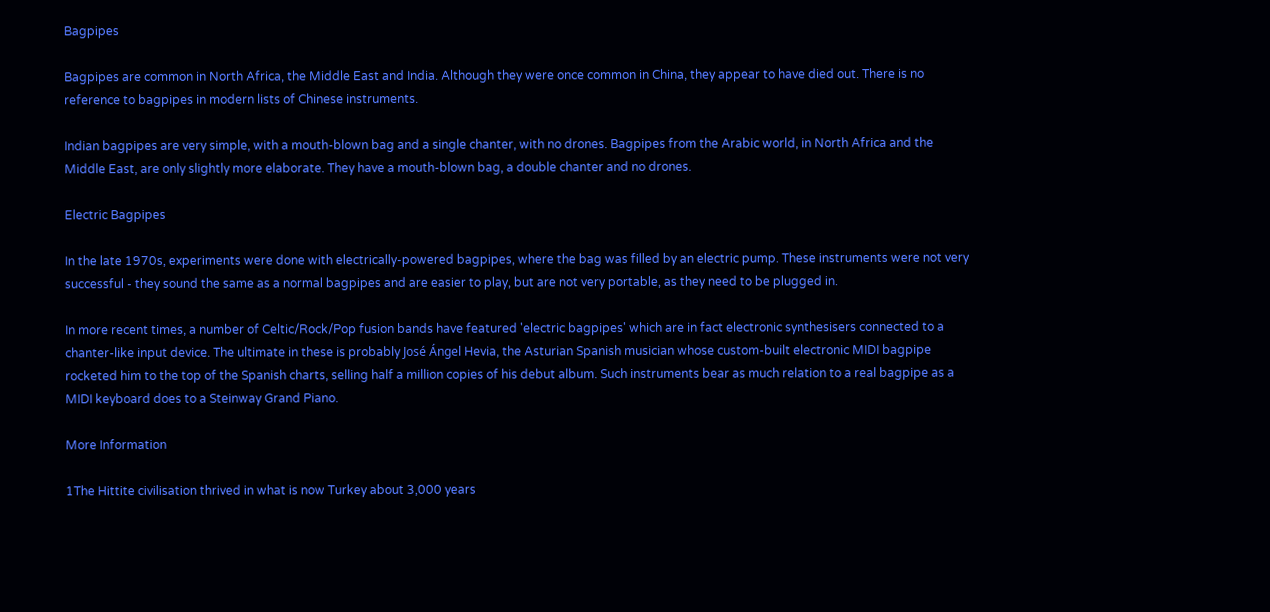Bagpipes

Bagpipes are common in North Africa, the Middle East and India. Although they were once common in China, they appear to have died out. There is no reference to bagpipes in modern lists of Chinese instruments.

Indian bagpipes are very simple, with a mouth-blown bag and a single chanter, with no drones. Bagpipes from the Arabic world, in North Africa and the Middle East, are only slightly more elaborate. They have a mouth-blown bag, a double chanter and no drones.

Electric Bagpipes

In the late 1970s, experiments were done with electrically-powered bagpipes, where the bag was filled by an electric pump. These instruments were not very successful - they sound the same as a normal bagpipes and are easier to play, but are not very portable, as they need to be plugged in.

In more recent times, a number of Celtic/Rock/Pop fusion bands have featured 'electric bagpipes' which are in fact electronic synthesisers connected to a chanter-like input device. The ultimate in these is probably José Ángel Hevia, the Asturian Spanish musician whose custom-built electronic MIDI bagpipe rocketed him to the top of the Spanish charts, selling half a million copies of his debut album. Such instruments bear as much relation to a real bagpipe as a MIDI keyboard does to a Steinway Grand Piano.

More Information

1The Hittite civilisation thrived in what is now Turkey about 3,000 years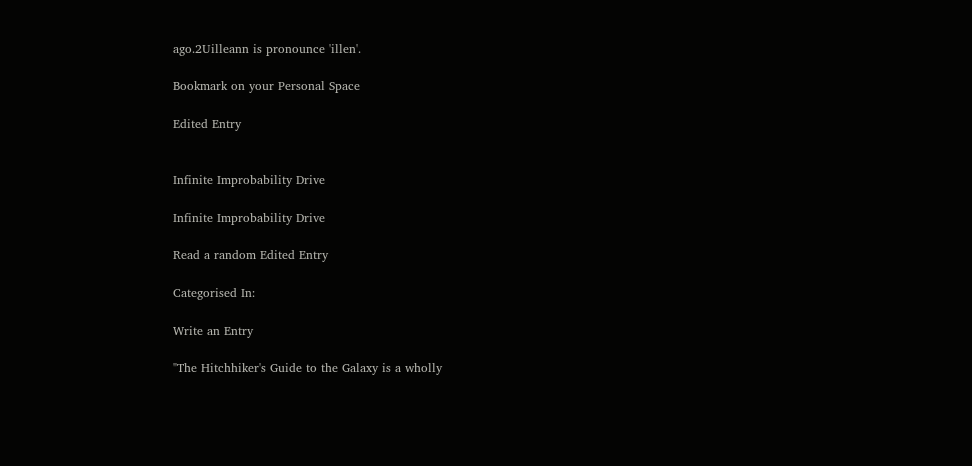ago.2Uilleann is pronounce 'illen'.

Bookmark on your Personal Space

Edited Entry


Infinite Improbability Drive

Infinite Improbability Drive

Read a random Edited Entry

Categorised In:

Write an Entry

"The Hitchhiker's Guide to the Galaxy is a wholly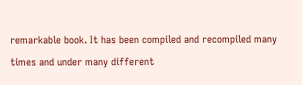remarkable book. It has been compiled and recompiled many times and under many different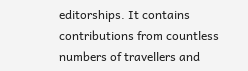editorships. It contains contributions from countless numbers of travellers and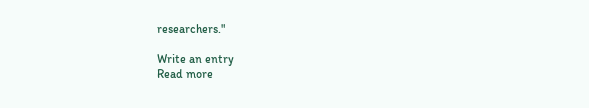researchers."

Write an entry
Read more